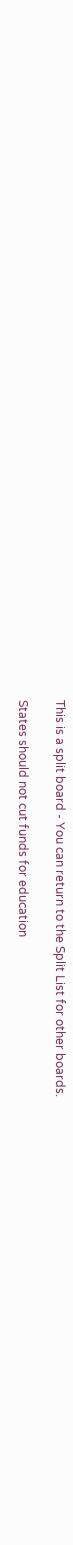This is a split board - You can return to the Split List for other boards.

States should not cut funds for education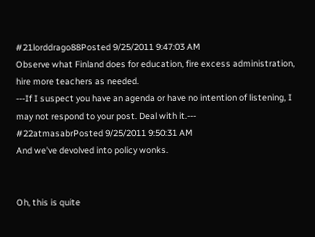#21lorddrago88Posted 9/25/2011 9:47:03 AM
Observe what Finland does for education, fire excess administration, hire more teachers as needed.
---If I suspect you have an agenda or have no intention of listening, I may not respond to your post. Deal with it.---
#22atmasabrPosted 9/25/2011 9:50:31 AM
And we've devolved into policy wonks.


Oh, this is quite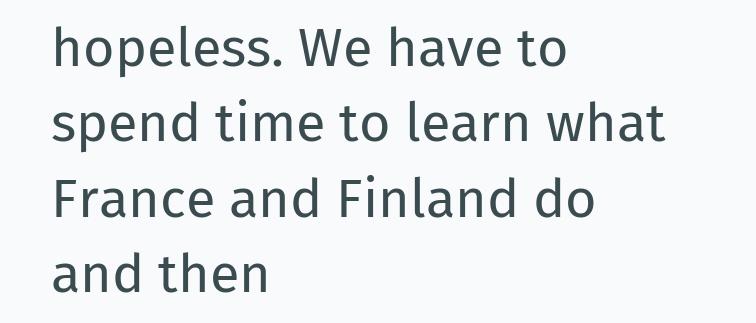hopeless. We have to spend time to learn what France and Finland do and then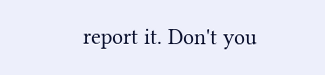report it. Don't you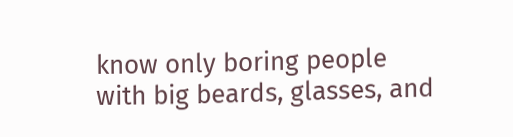know only boring people with big beards, glasses, and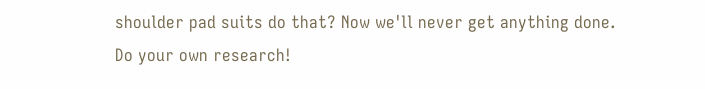shoulder pad suits do that? Now we'll never get anything done.
Do your own research!